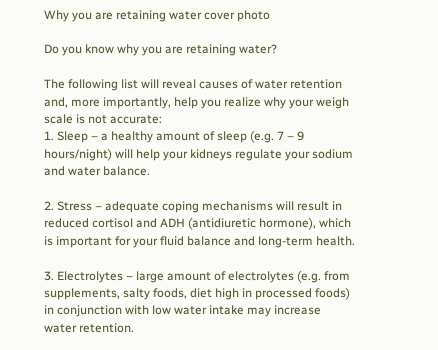Why you are retaining water cover photo

Do you know why you are retaining water?

The following list will reveal causes of water retention and, more importantly, help you realize why your weigh scale is not accurate:
1. Sleep – a healthy amount of sleep (e.g. 7 – 9 hours/night) will help your kidneys regulate your sodium and water balance.

2. Stress – adequate coping mechanisms will result in reduced cortisol and ADH (antidiuretic hormone), which is important for your fluid balance and long-term health.

3. Electrolytes – large amount of electrolytes (e.g. from supplements, salty foods, diet high in processed foods) in conjunction with low water intake may increase water retention.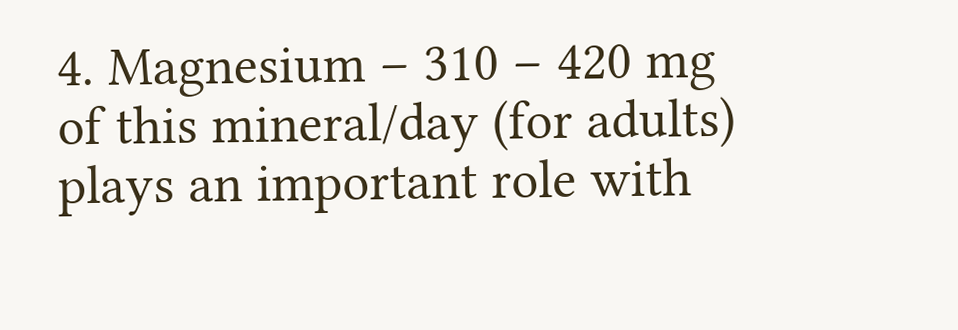4. Magnesium – 310 – 420 mg of this mineral/day (for adults) plays an important role with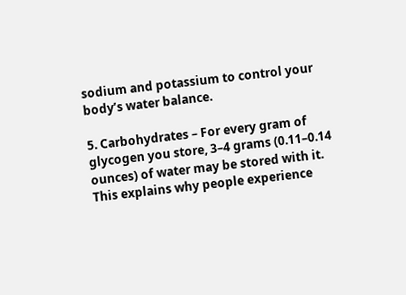sodium and potassium to control your body’s water balance.

5. Carbohydrates – For every gram of glycogen you store, 3–4 grams (0.11–0.14 ounces) of water may be stored with it. This explains why people experience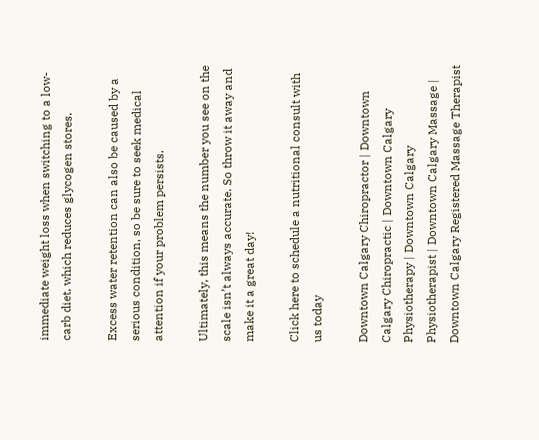immediate weight loss when switching to a low-carb diet, which reduces glycogen stores.

Excess water retention can also be caused by a serious condition, so be sure to seek medical attention if your problem persists.

Ultimately, this means the number you see on the scale isn’t always accurate. So throw it away and make it a great day!

Click here to schedule a nutritional consult with us today

Downtown Calgary Chiropractor | Downtown Calgary Chiropractic | Downtown Calgary Physiotherapy | Downtown Calgary Physiotherapist | Downtown Calgary Massage | Downtown Calgary Registered Massage Therapist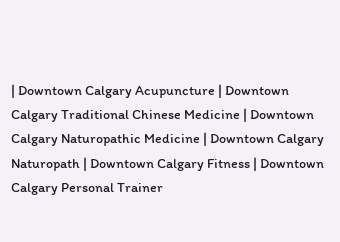| Downtown Calgary Acupuncture | Downtown Calgary Traditional Chinese Medicine | Downtown Calgary Naturopathic Medicine | Downtown Calgary Naturopath | Downtown Calgary Fitness | Downtown Calgary Personal Trainer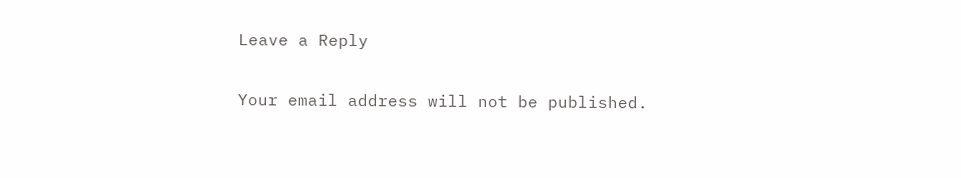Leave a Reply

Your email address will not be published.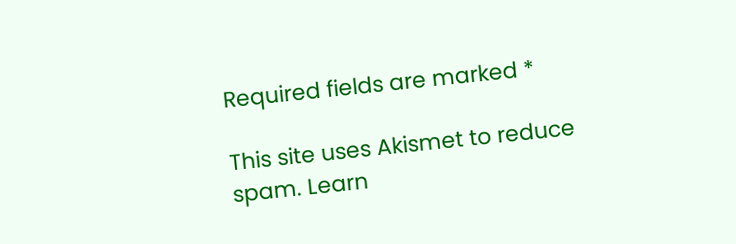Required fields are marked *

This site uses Akismet to reduce spam. Learn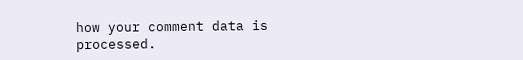how your comment data is processed.